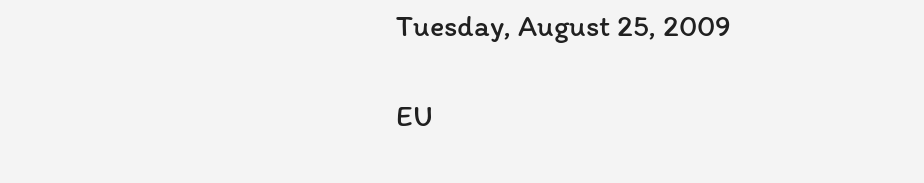Tuesday, August 25, 2009

EU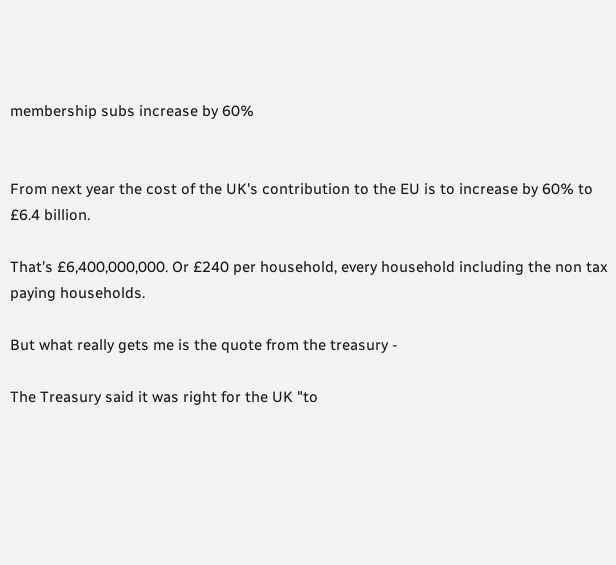membership subs increase by 60%


From next year the cost of the UK's contribution to the EU is to increase by 60% to £6.4 billion.

That's £6,400,000,000. Or £240 per household, every household including the non tax paying households.

But what really gets me is the quote from the treasury -

The Treasury said it was right for the UK "to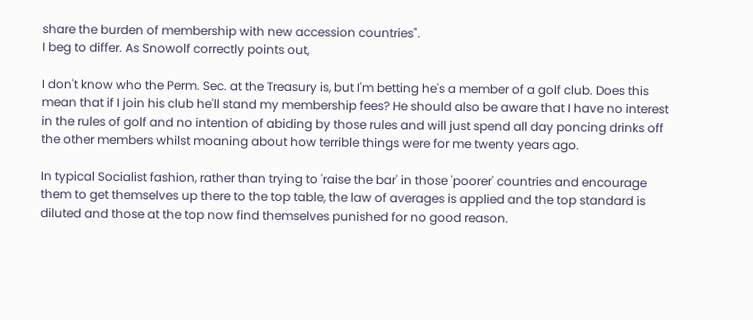share the burden of membership with new accession countries".
I beg to differ. As Snowolf correctly points out,

I don't know who the Perm. Sec. at the Treasury is, but I'm betting he's a member of a golf club. Does this mean that if I join his club he'll stand my membership fees? He should also be aware that I have no interest in the rules of golf and no intention of abiding by those rules and will just spend all day poncing drinks off the other members whilst moaning about how terrible things were for me twenty years ago.

In typical Socialist fashion, rather than trying to 'raise the bar' in those 'poorer' countries and encourage them to get themselves up there to the top table, the law of averages is applied and the top standard is diluted and those at the top now find themselves punished for no good reason.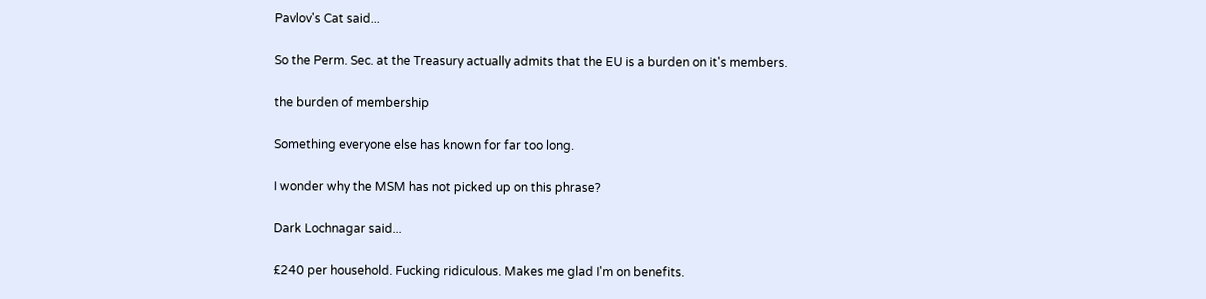Pavlov's Cat said...

So the Perm. Sec. at the Treasury actually admits that the EU is a burden on it's members.

the burden of membership

Something everyone else has known for far too long.

I wonder why the MSM has not picked up on this phrase?

Dark Lochnagar said...

£240 per household. Fucking ridiculous. Makes me glad I'm on benefits.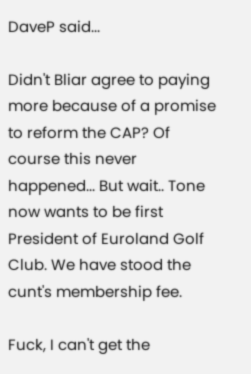DaveP said...

Didn't Bliar agree to paying more because of a promise to reform the CAP? Of course this never happened... But wait.. Tone now wants to be first President of Euroland Golf Club. We have stood the cunt's membership fee.

Fuck, I can't get the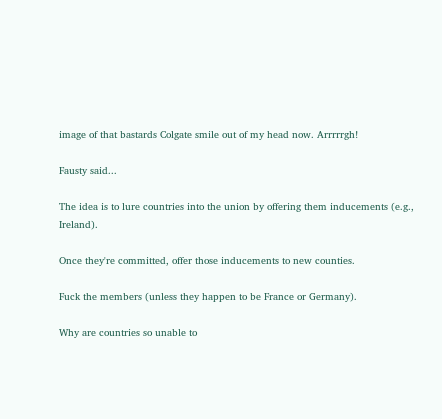image of that bastards Colgate smile out of my head now. Arrrrrgh!

Fausty said...

The idea is to lure countries into the union by offering them inducements (e.g., Ireland).

Once they're committed, offer those inducements to new counties.

Fuck the members (unless they happen to be France or Germany).

Why are countries so unable to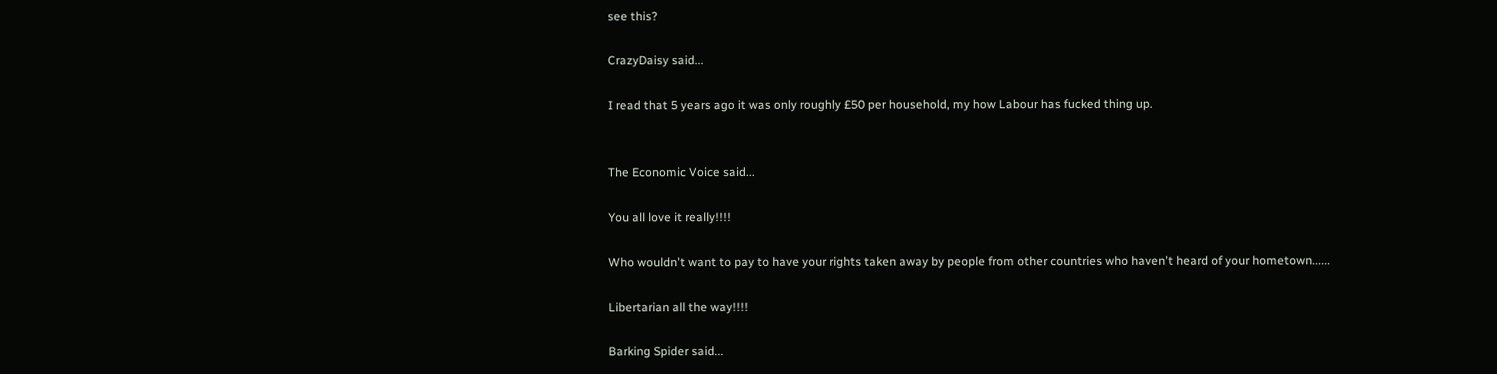see this?

CrazyDaisy said...

I read that 5 years ago it was only roughly £50 per household, my how Labour has fucked thing up.


The Economic Voice said...

You all love it really!!!!

Who wouldn't want to pay to have your rights taken away by people from other countries who haven't heard of your hometown......

Libertarian all the way!!!!

Barking Spider said...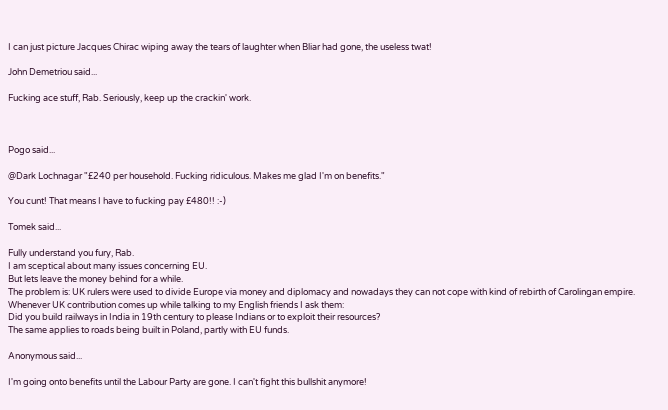I can just picture Jacques Chirac wiping away the tears of laughter when Bliar had gone, the useless twat!

John Demetriou said...

Fucking ace stuff, Rab. Seriously, keep up the crackin' work.



Pogo said...

@Dark Lochnagar "£240 per household. Fucking ridiculous. Makes me glad I'm on benefits."

You cunt! That means I have to fucking pay £480!! :-)

Tomek said...

Fully understand you fury, Rab.
I am sceptical about many issues concerning EU.
But lets leave the money behind for a while.
The problem is: UK rulers were used to divide Europe via money and diplomacy and nowadays they can not cope with kind of rebirth of Carolingan empire.
Whenever UK contribution comes up while talking to my English friends I ask them:
Did you build railways in India in 19th century to please Indians or to exploit their resources?
The same applies to roads being built in Poland, partly with EU funds.

Anonymous said...

I'm going onto benefits until the Labour Party are gone. I can't fight this bullshit anymore!